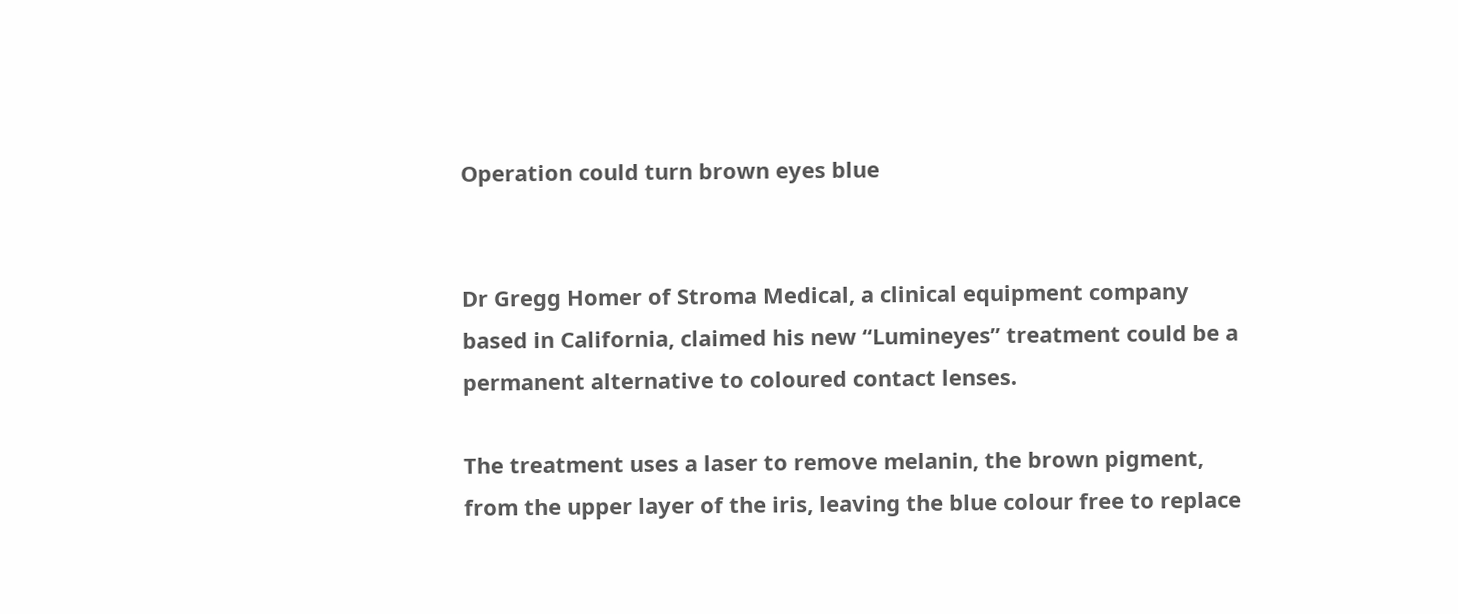Operation could turn brown eyes blue


Dr Gregg Homer of Stroma Medical, a clinical equipment company based in California, claimed his new “Lumineyes” treatment could be a permanent alternative to coloured contact lenses.

The treatment uses a laser to remove melanin, the brown pigment, from the upper layer of the iris, leaving the blue colour free to replace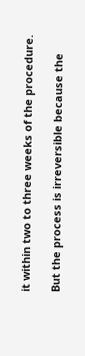it within two to three weeks of the procedure.

But the process is irreversible because the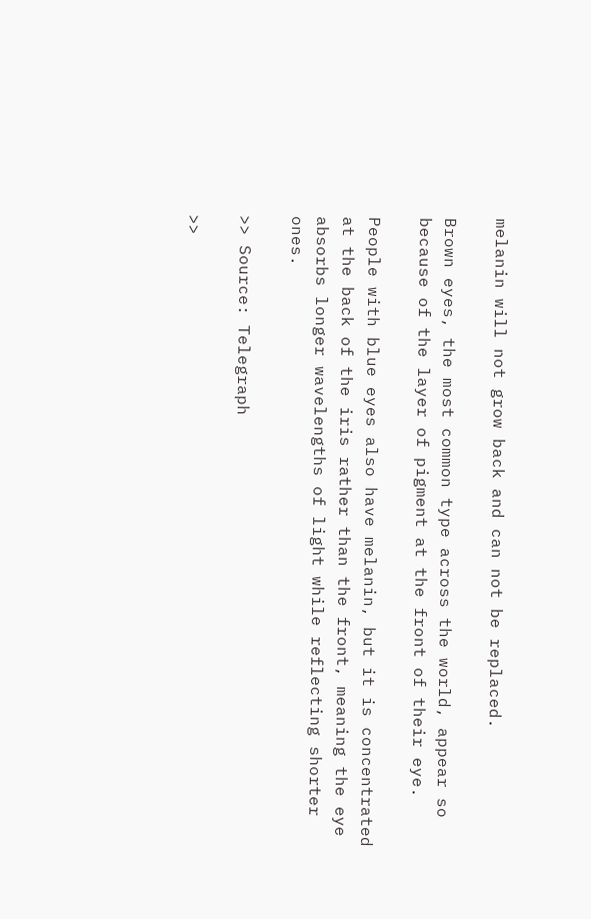melanin will not grow back and can not be replaced.

Brown eyes, the most common type across the world, appear so because of the layer of pigment at the front of their eye.

People with blue eyes also have melanin, but it is concentrated at the back of the iris rather than the front, meaning the eye absorbs longer wavelengths of light while reflecting shorter ones.

>> Source: Telegraph

>>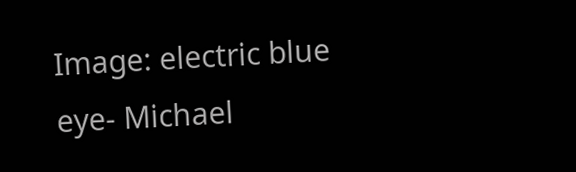Image: electric blue eye- Michael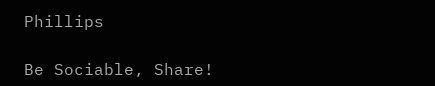Phillips

Be Sociable, Share!